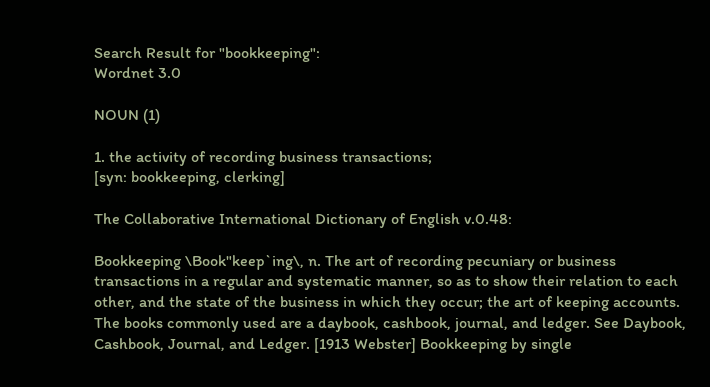Search Result for "bookkeeping":
Wordnet 3.0

NOUN (1)

1. the activity of recording business transactions;
[syn: bookkeeping, clerking]

The Collaborative International Dictionary of English v.0.48:

Bookkeeping \Book"keep`ing\, n. The art of recording pecuniary or business transactions in a regular and systematic manner, so as to show their relation to each other, and the state of the business in which they occur; the art of keeping accounts. The books commonly used are a daybook, cashbook, journal, and ledger. See Daybook, Cashbook, Journal, and Ledger. [1913 Webster] Bookkeeping by single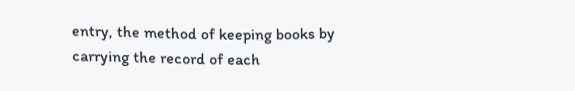entry, the method of keeping books by carrying the record of each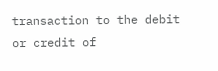transaction to the debit or credit of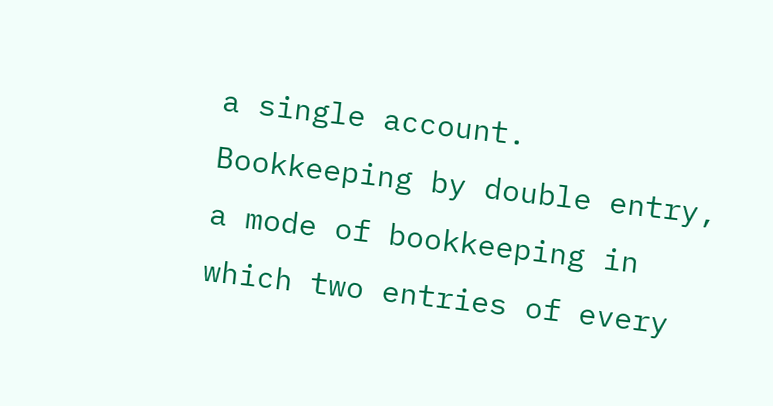a single account. Bookkeeping by double entry, a mode of bookkeeping in which two entries of every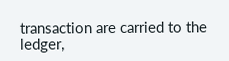transaction are carried to the ledger,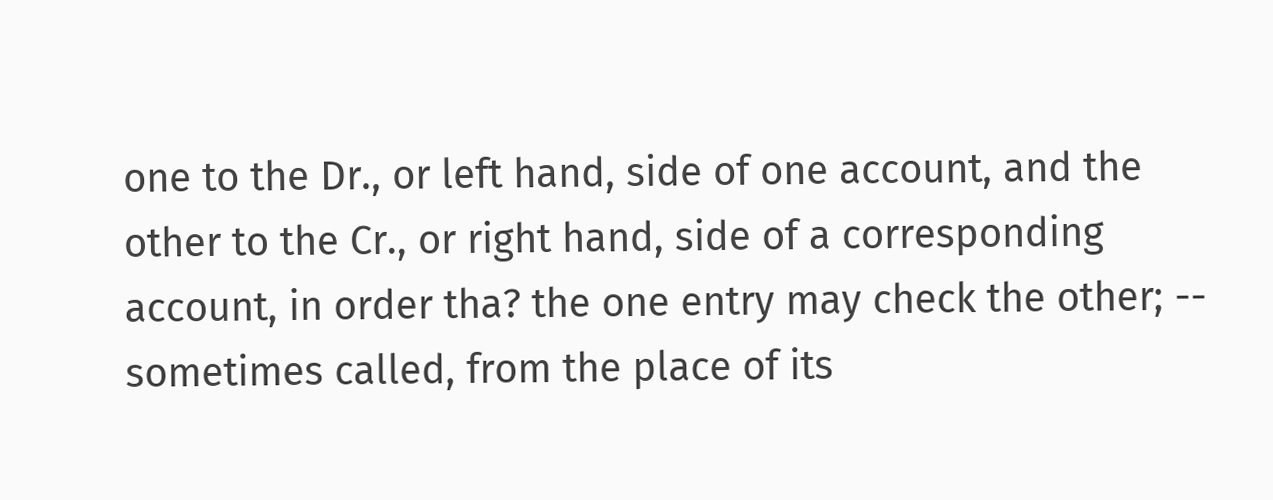one to the Dr., or left hand, side of one account, and the other to the Cr., or right hand, side of a corresponding account, in order tha? the one entry may check the other; -- sometimes called, from the place of its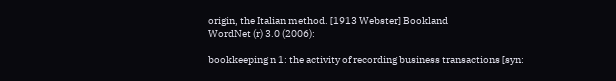origin, the Italian method. [1913 Webster] Bookland
WordNet (r) 3.0 (2006):

bookkeeping n 1: the activity of recording business transactions [syn: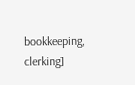bookkeeping, clerking]